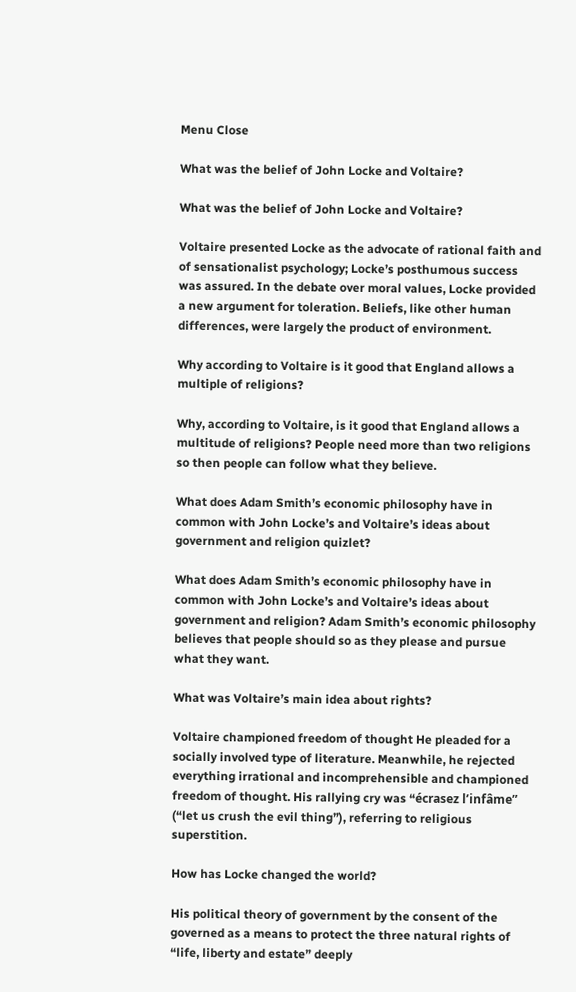Menu Close

What was the belief of John Locke and Voltaire?

What was the belief of John Locke and Voltaire?

Voltaire presented Locke as the advocate of rational faith and of sensationalist psychology; Locke’s posthumous success was assured. In the debate over moral values, Locke provided a new argument for toleration. Beliefs, like other human differences, were largely the product of environment.

Why according to Voltaire is it good that England allows a multiple of religions?

Why, according to Voltaire, is it good that England allows a multitude of religions? People need more than two religions so then people can follow what they believe.

What does Adam Smith’s economic philosophy have in common with John Locke’s and Voltaire’s ideas about government and religion quizlet?

What does Adam Smith’s economic philosophy have in common with John Locke’s and Voltaire’s ideas about government and religion? Adam Smith’s economic philosophy believes that people should so as they please and pursue what they want.

What was Voltaire’s main idea about rights?

Voltaire championed freedom of thought He pleaded for a socially involved type of literature. Meanwhile, he rejected everything irrational and incomprehensible and championed freedom of thought. His rallying cry was “écrasez l’infâme” (“let us crush the evil thing”), referring to religious superstition.

How has Locke changed the world?

His political theory of government by the consent of the governed as a means to protect the three natural rights of “life, liberty and estate” deeply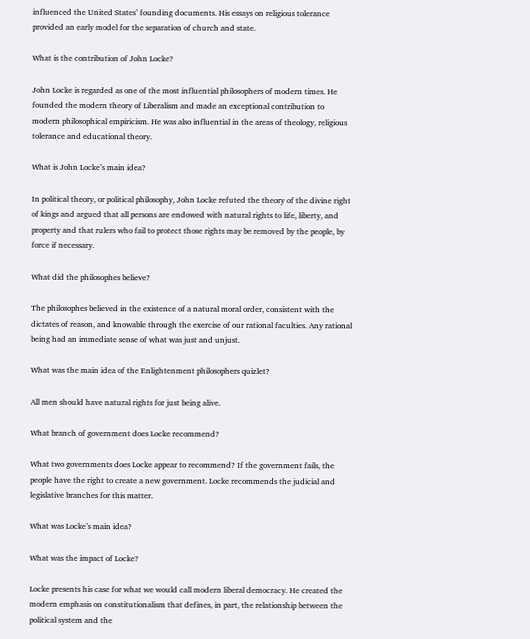influenced the United States’ founding documents. His essays on religious tolerance provided an early model for the separation of church and state.

What is the contribution of John Locke?

John Locke is regarded as one of the most influential philosophers of modern times. He founded the modern theory of Liberalism and made an exceptional contribution to modern philosophical empiricism. He was also influential in the areas of theology, religious tolerance and educational theory.

What is John Locke’s main idea?

In political theory, or political philosophy, John Locke refuted the theory of the divine right of kings and argued that all persons are endowed with natural rights to life, liberty, and property and that rulers who fail to protect those rights may be removed by the people, by force if necessary.

What did the philosophes believe?

The philosophes believed in the existence of a natural moral order, consistent with the dictates of reason, and knowable through the exercise of our rational faculties. Any rational being had an immediate sense of what was just and unjust.

What was the main idea of the Enlightenment philosophers quizlet?

All men should have natural rights for just being alive.

What branch of government does Locke recommend?

What two governments does Locke appear to recommend? If the government fails, the people have the right to create a new government. Locke recommends the judicial and legislative branches for this matter.

What was Locke’s main idea?

What was the impact of Locke?

Locke presents his case for what we would call modern liberal democracy. He created the modern emphasis on constitutionalism that defines, in part, the relationship between the political system and the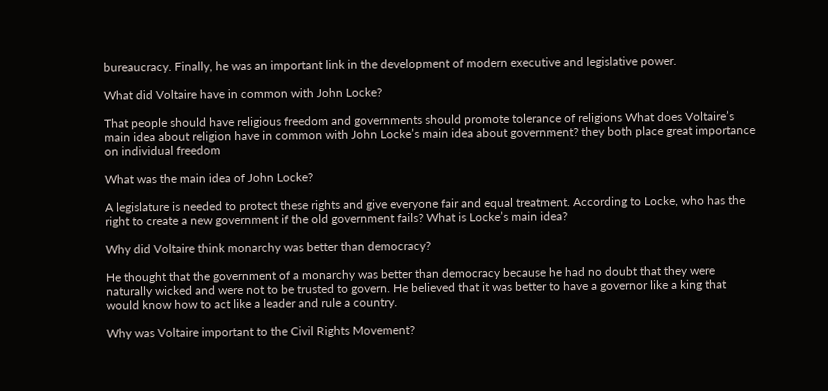bureaucracy. Finally, he was an important link in the development of modern executive and legislative power.

What did Voltaire have in common with John Locke?

That people should have religious freedom and governments should promote tolerance of religions What does Voltaire’s main idea about religion have in common with John Locke’s main idea about government? they both place great importance on individual freedom

What was the main idea of John Locke?

A legislature is needed to protect these rights and give everyone fair and equal treatment. According to Locke, who has the right to create a new government if the old government fails? What is Locke’s main idea?

Why did Voltaire think monarchy was better than democracy?

He thought that the government of a monarchy was better than democracy because he had no doubt that they were naturally wicked and were not to be trusted to govern. He believed that it was better to have a governor like a king that would know how to act like a leader and rule a country.

Why was Voltaire important to the Civil Rights Movement?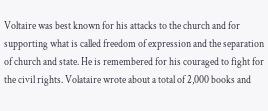Voltaire was best known for his attacks to the church and for supporting what is called freedom of expression and the separation of church and state. He is remembered for his couraged to fight for the civil rights. Volataire wrote about a total of 2,000 books and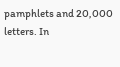pamphlets and 20,000 letters. In